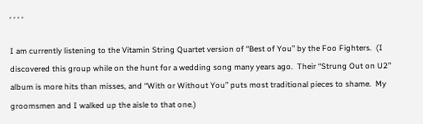, , , ,

I am currently listening to the Vitamin String Quartet version of “Best of You” by the Foo Fighters.  (I discovered this group while on the hunt for a wedding song many years ago.  Their “Strung Out on U2” album is more hits than misses, and “With or Without You” puts most traditional pieces to shame.  My groomsmen and I walked up the aisle to that one.)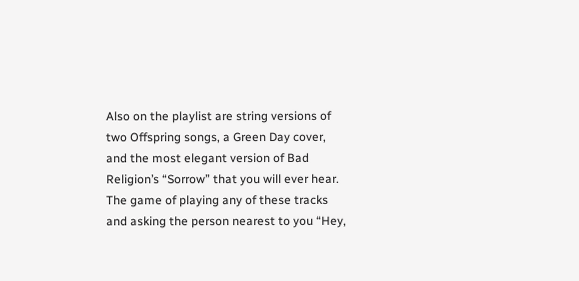Also on the playlist are string versions of two Offspring songs, a Green Day cover, and the most elegant version of Bad Religion’s “Sorrow” that you will ever hear.  The game of playing any of these tracks and asking the person nearest to you “Hey,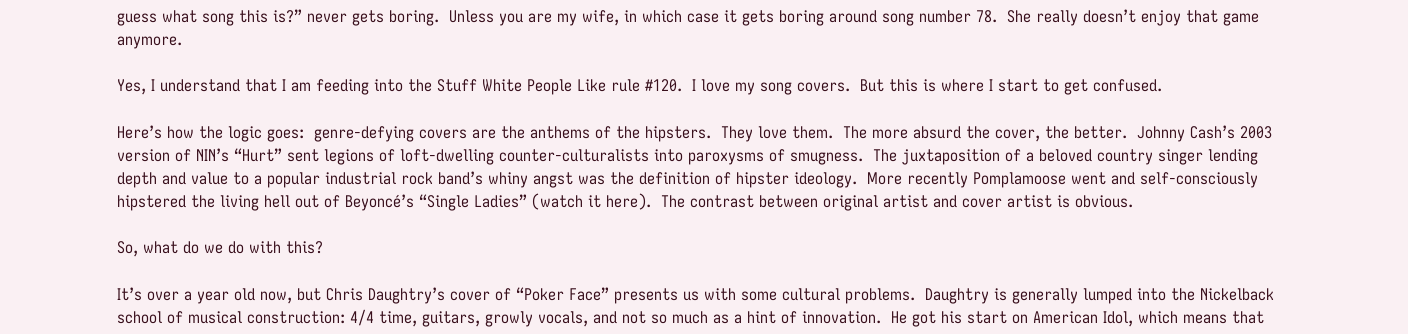guess what song this is?” never gets boring.  Unless you are my wife, in which case it gets boring around song number 78.  She really doesn’t enjoy that game anymore.

Yes, I understand that I am feeding into the Stuff White People Like rule #120.  I love my song covers.  But this is where I start to get confused.

Here’s how the logic goes:  genre-defying covers are the anthems of the hipsters.  They love them.  The more absurd the cover, the better.  Johnny Cash’s 2003 version of NIN’s “Hurt” sent legions of loft-dwelling counter-culturalists into paroxysms of smugness.  The juxtaposition of a beloved country singer lending depth and value to a popular industrial rock band’s whiny angst was the definition of hipster ideology.  More recently Pomplamoose went and self-consciously hipstered the living hell out of Beyoncé’s “Single Ladies” (watch it here).  The contrast between original artist and cover artist is obvious.

So, what do we do with this?

It’s over a year old now, but Chris Daughtry’s cover of “Poker Face” presents us with some cultural problems.  Daughtry is generally lumped into the Nickelback school of musical construction: 4/4 time, guitars, growly vocals, and not so much as a hint of innovation.  He got his start on American Idol, which means that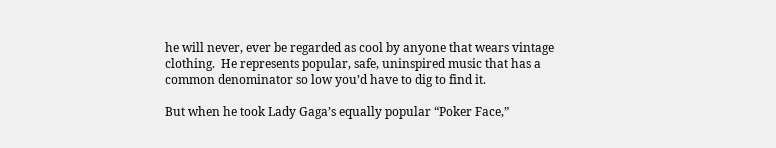he will never, ever be regarded as cool by anyone that wears vintage clothing.  He represents popular, safe, uninspired music that has a common denominator so low you’d have to dig to find it.

But when he took Lady Gaga’s equally popular “Poker Face,”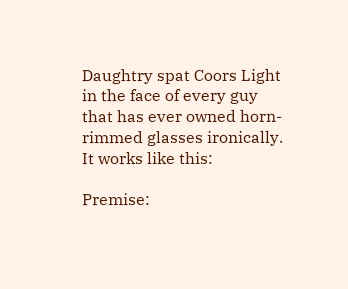Daughtry spat Coors Light in the face of every guy that has ever owned horn-rimmed glasses ironically.  It works like this:

Premise: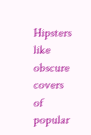Hipsters like obscure covers of popular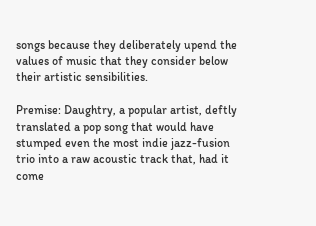songs because they deliberately upend the values of music that they consider below their artistic sensibilities.

Premise: Daughtry, a popular artist, deftly translated a pop song that would have stumped even the most indie jazz-fusion trio into a raw acoustic track that, had it come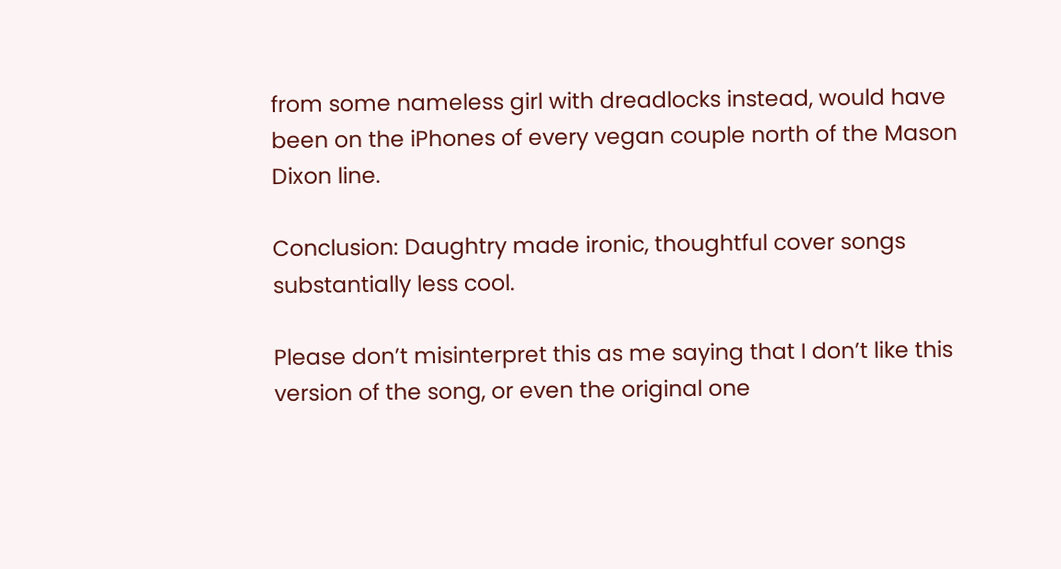from some nameless girl with dreadlocks instead, would have been on the iPhones of every vegan couple north of the Mason Dixon line.

Conclusion: Daughtry made ironic, thoughtful cover songs substantially less cool.

Please don’t misinterpret this as me saying that I don’t like this version of the song, or even the original one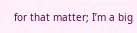for that matter; I’m a big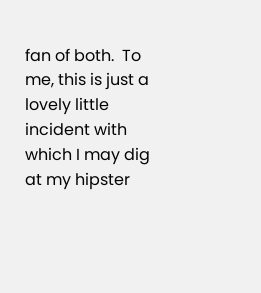fan of both.  To me, this is just a lovely little incident with which I may dig at my hipster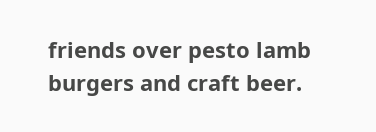friends over pesto lamb burgers and craft beer.